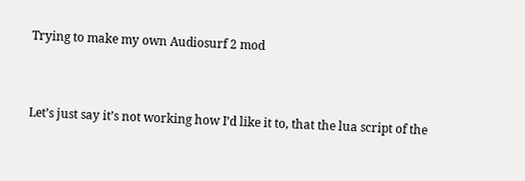Trying to make my own Audiosurf 2 mod


Let’s just say it’s not working how I’d like it to, that the lua script of the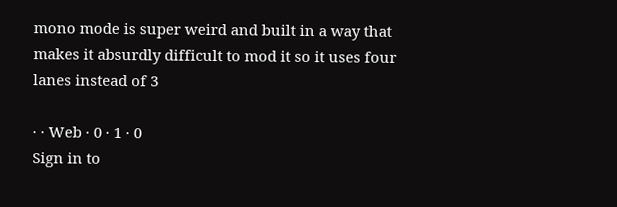mono mode is super weird and built in a way that makes it absurdly difficult to mod it so it uses four lanes instead of 3

· · Web · 0 · 1 · 0
Sign in to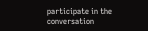participate in the conversation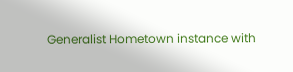Generalist Hometown instance with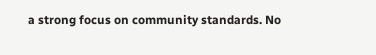a strong focus on community standards. No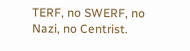TERF, no SWERF, no Nazi, no Centrist.